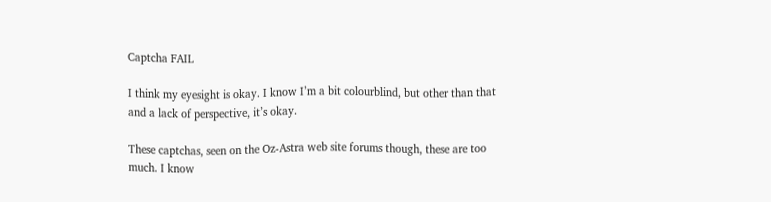Captcha FAIL

I think my eyesight is okay. I know I’m a bit colourblind, but other than that and a lack of perspective, it’s okay.

These captchas, seen on the Oz-Astra web site forums though, these are too much. I know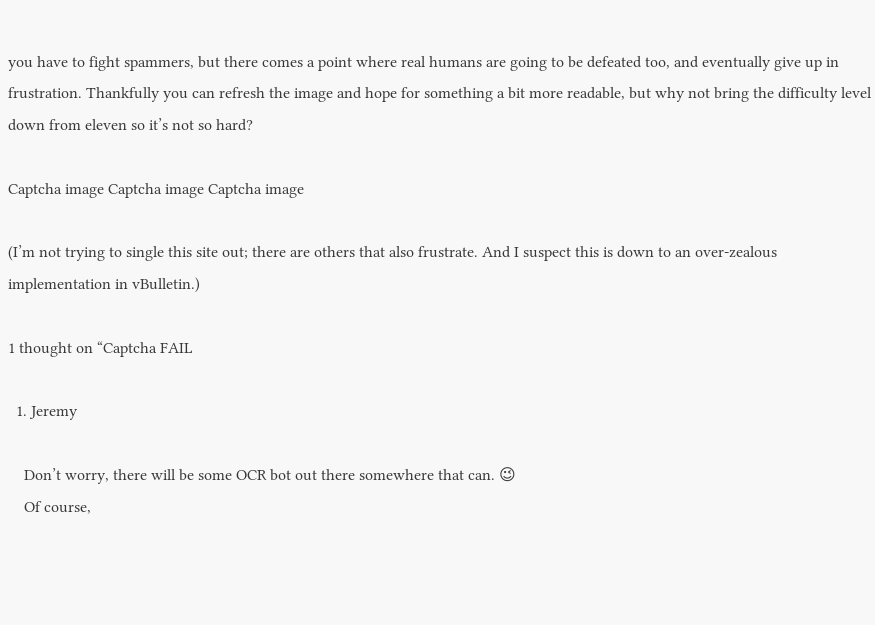you have to fight spammers, but there comes a point where real humans are going to be defeated too, and eventually give up in frustration. Thankfully you can refresh the image and hope for something a bit more readable, but why not bring the difficulty level down from eleven so it’s not so hard?

Captcha image Captcha image Captcha image

(I’m not trying to single this site out; there are others that also frustrate. And I suspect this is down to an over-zealous implementation in vBulletin.)

1 thought on “Captcha FAIL

  1. Jeremy

    Don’t worry, there will be some OCR bot out there somewhere that can. 😉
    Of course,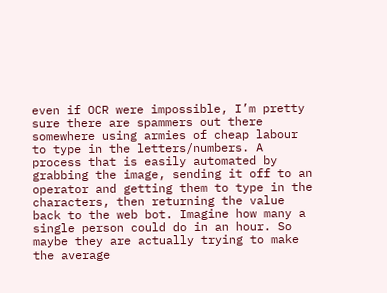even if OCR were impossible, I’m pretty sure there are spammers out there somewhere using armies of cheap labour to type in the letters/numbers. A process that is easily automated by grabbing the image, sending it off to an operator and getting them to type in the characters, then returning the value back to the web bot. Imagine how many a single person could do in an hour. So maybe they are actually trying to make the average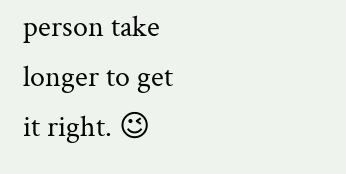person take longer to get it right. 😉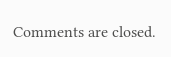Comments are closed.